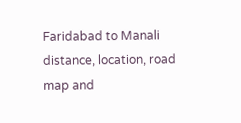Faridabad to Manali distance, location, road map and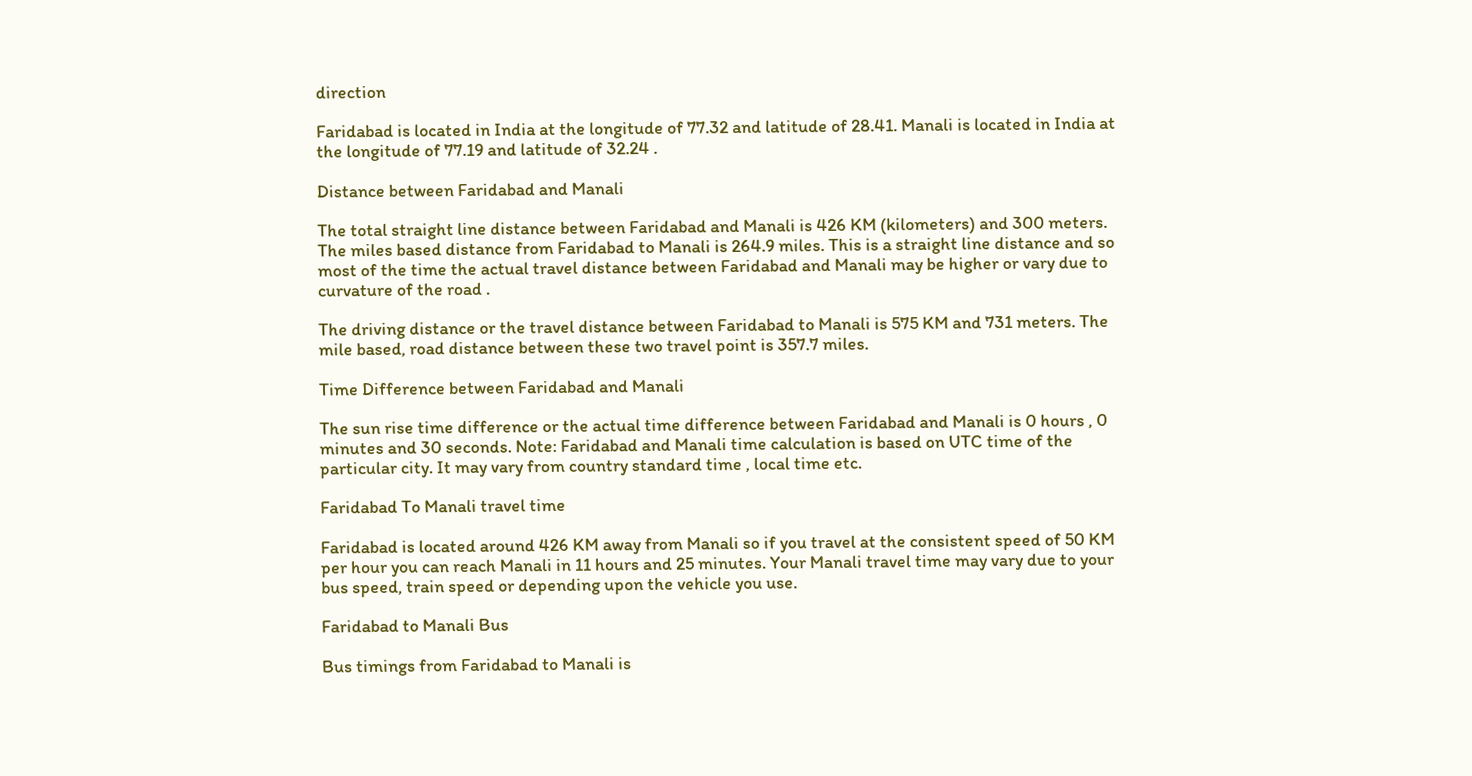direction

Faridabad is located in India at the longitude of 77.32 and latitude of 28.41. Manali is located in India at the longitude of 77.19 and latitude of 32.24 .

Distance between Faridabad and Manali

The total straight line distance between Faridabad and Manali is 426 KM (kilometers) and 300 meters. The miles based distance from Faridabad to Manali is 264.9 miles. This is a straight line distance and so most of the time the actual travel distance between Faridabad and Manali may be higher or vary due to curvature of the road .

The driving distance or the travel distance between Faridabad to Manali is 575 KM and 731 meters. The mile based, road distance between these two travel point is 357.7 miles.

Time Difference between Faridabad and Manali

The sun rise time difference or the actual time difference between Faridabad and Manali is 0 hours , 0 minutes and 30 seconds. Note: Faridabad and Manali time calculation is based on UTC time of the particular city. It may vary from country standard time , local time etc.

Faridabad To Manali travel time

Faridabad is located around 426 KM away from Manali so if you travel at the consistent speed of 50 KM per hour you can reach Manali in 11 hours and 25 minutes. Your Manali travel time may vary due to your bus speed, train speed or depending upon the vehicle you use.

Faridabad to Manali Bus

Bus timings from Faridabad to Manali is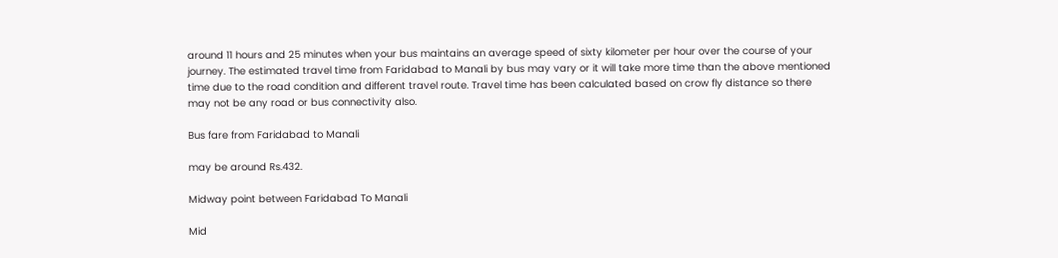around 11 hours and 25 minutes when your bus maintains an average speed of sixty kilometer per hour over the course of your journey. The estimated travel time from Faridabad to Manali by bus may vary or it will take more time than the above mentioned time due to the road condition and different travel route. Travel time has been calculated based on crow fly distance so there may not be any road or bus connectivity also.

Bus fare from Faridabad to Manali

may be around Rs.432.

Midway point between Faridabad To Manali

Mid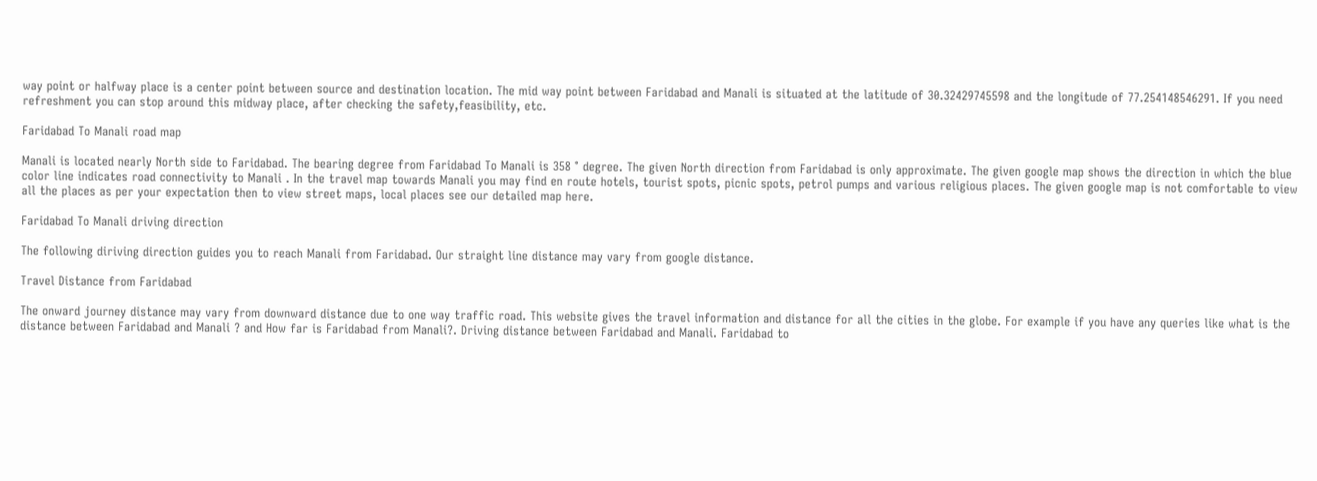way point or halfway place is a center point between source and destination location. The mid way point between Faridabad and Manali is situated at the latitude of 30.32429745598 and the longitude of 77.254148546291. If you need refreshment you can stop around this midway place, after checking the safety,feasibility, etc.

Faridabad To Manali road map

Manali is located nearly North side to Faridabad. The bearing degree from Faridabad To Manali is 358 ° degree. The given North direction from Faridabad is only approximate. The given google map shows the direction in which the blue color line indicates road connectivity to Manali . In the travel map towards Manali you may find en route hotels, tourist spots, picnic spots, petrol pumps and various religious places. The given google map is not comfortable to view all the places as per your expectation then to view street maps, local places see our detailed map here.

Faridabad To Manali driving direction

The following diriving direction guides you to reach Manali from Faridabad. Our straight line distance may vary from google distance.

Travel Distance from Faridabad

The onward journey distance may vary from downward distance due to one way traffic road. This website gives the travel information and distance for all the cities in the globe. For example if you have any queries like what is the distance between Faridabad and Manali ? and How far is Faridabad from Manali?. Driving distance between Faridabad and Manali. Faridabad to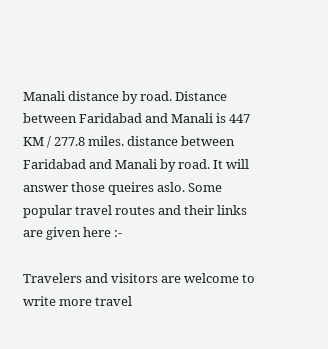Manali distance by road. Distance between Faridabad and Manali is 447 KM / 277.8 miles. distance between Faridabad and Manali by road. It will answer those queires aslo. Some popular travel routes and their links are given here :-

Travelers and visitors are welcome to write more travel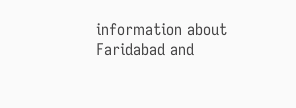information about Faridabad and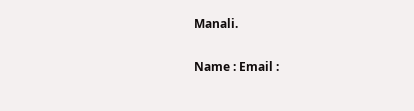Manali.

Name : Email :